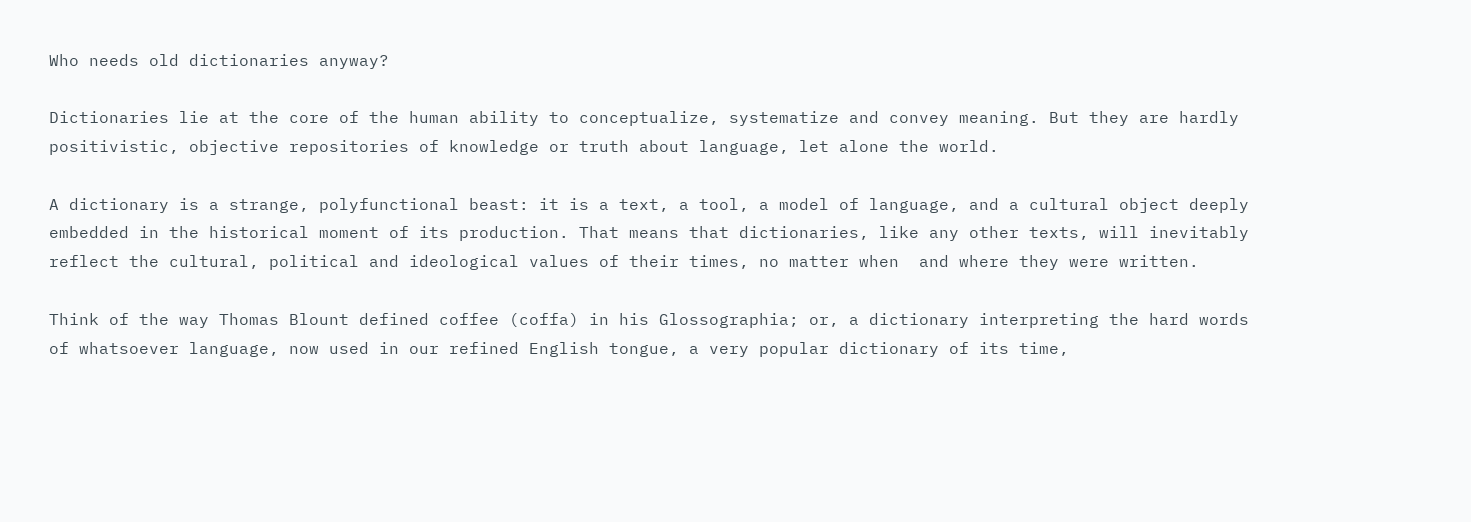Who needs old dictionaries anyway?

Dictionaries lie at the core of the human ability to conceptualize, systematize and convey meaning. But they are hardly positivistic, objective repositories of knowledge or truth about language, let alone the world.

A dictionary is a strange, polyfunctional beast: it is a text, a tool, a model of language, and a cultural object deeply embedded in the historical moment of its production. That means that dictionaries, like any other texts, will inevitably reflect the cultural, political and ideological values of their times, no matter when  and where they were written.

Think of the way Thomas Blount defined coffee (coffa) in his Glossographia; or, a dictionary interpreting the hard words of whatsoever language, now used in our refined English tongue, a very popular dictionary of its time,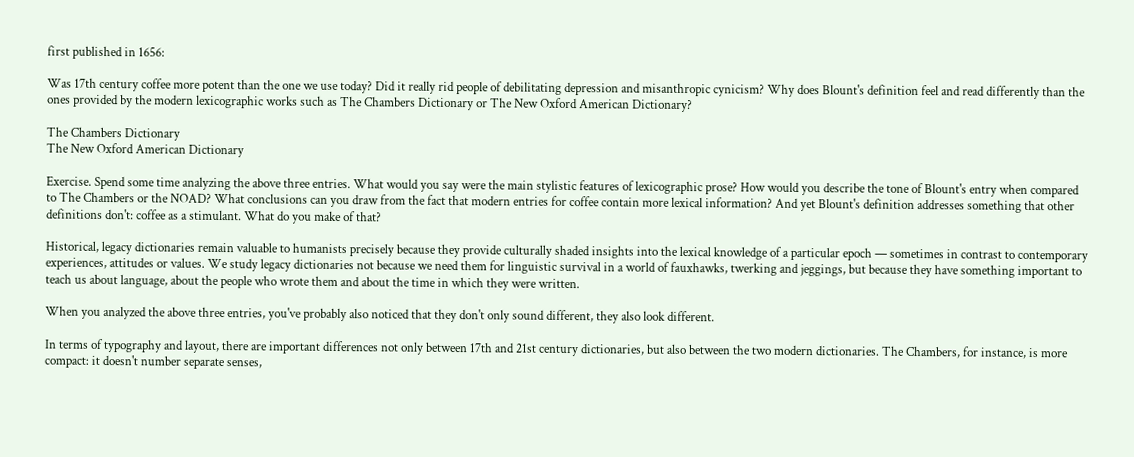first published in 1656:

Was 17th century coffee more potent than the one we use today? Did it really rid people of debilitating depression and misanthropic cynicism? Why does Blount's definition feel and read differently than the ones provided by the modern lexicographic works such as The Chambers Dictionary or The New Oxford American Dictionary?

The Chambers Dictionary
The New Oxford American Dictionary

Exercise. Spend some time analyzing the above three entries. What would you say were the main stylistic features of lexicographic prose? How would you describe the tone of Blount's entry when compared to The Chambers or the NOAD? What conclusions can you draw from the fact that modern entries for coffee contain more lexical information? And yet Blount's definition addresses something that other definitions don't: coffee as a stimulant. What do you make of that?

Historical, legacy dictionaries remain valuable to humanists precisely because they provide culturally shaded insights into the lexical knowledge of a particular epoch — sometimes in contrast to contemporary experiences, attitudes or values. We study legacy dictionaries not because we need them for linguistic survival in a world of fauxhawks, twerking and jeggings, but because they have something important to teach us about language, about the people who wrote them and about the time in which they were written.

When you analyzed the above three entries, you've probably also noticed that they don't only sound different, they also look different.

In terms of typography and layout, there are important differences not only between 17th and 21st century dictionaries, but also between the two modern dictionaries. The Chambers, for instance, is more compact: it doesn't number separate senses,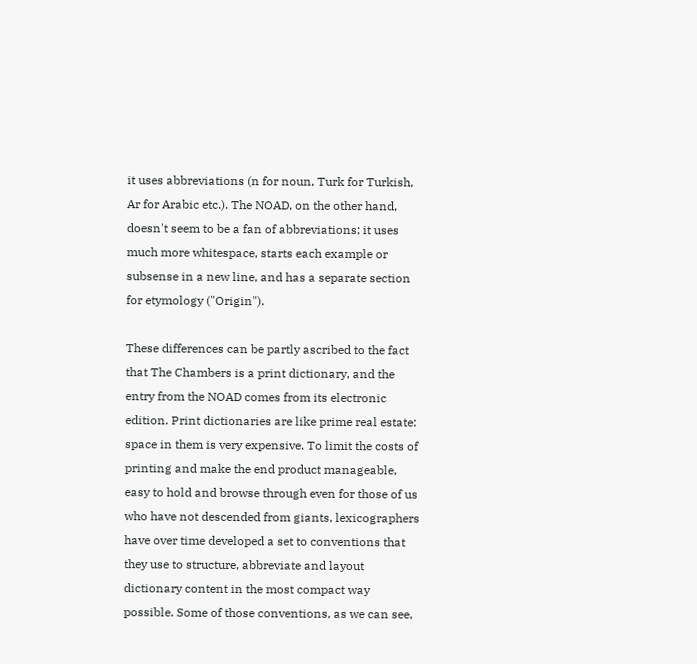it uses abbreviations (n for noun, Turk for Turkish, Ar for Arabic etc.). The NOAD, on the other hand, doesn't seem to be a fan of abbreviations; it uses much more whitespace, starts each example or subsense in a new line, and has a separate section for etymology ("Origin").

These differences can be partly ascribed to the fact that The Chambers is a print dictionary, and the entry from the NOAD comes from its electronic edition. Print dictionaries are like prime real estate: space in them is very expensive. To limit the costs of printing and make the end product manageable, easy to hold and browse through even for those of us who have not descended from giants, lexicographers have over time developed a set to conventions that they use to structure, abbreviate and layout dictionary content in the most compact way possible. Some of those conventions, as we can see,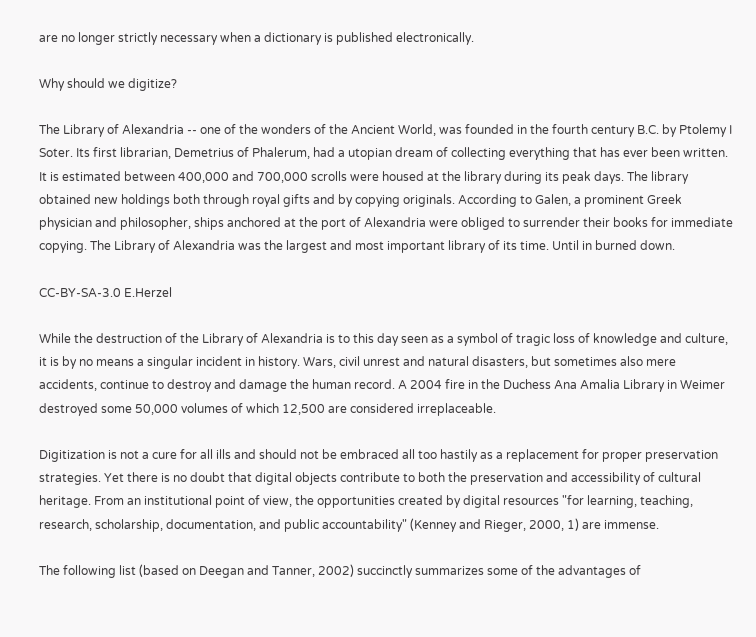are no longer strictly necessary when a dictionary is published electronically.

Why should we digitize?

The Library of Alexandria -- one of the wonders of the Ancient World, was founded in the fourth century B.C. by Ptolemy I Soter. Its first librarian, Demetrius of Phalerum, had a utopian dream of collecting everything that has ever been written. It is estimated between 400,000 and 700,000 scrolls were housed at the library during its peak days. The library obtained new holdings both through royal gifts and by copying originals. According to Galen, a prominent Greek physician and philosopher, ships anchored at the port of Alexandria were obliged to surrender their books for immediate copying. The Library of Alexandria was the largest and most important library of its time. Until in burned down.

CC-BY-SA-3.0 E.Herzel

While the destruction of the Library of Alexandria is to this day seen as a symbol of tragic loss of knowledge and culture, it is by no means a singular incident in history. Wars, civil unrest and natural disasters, but sometimes also mere accidents, continue to destroy and damage the human record. A 2004 fire in the Duchess Ana Amalia Library in Weimer destroyed some 50,000 volumes of which 12,500 are considered irreplaceable.

Digitization is not a cure for all ills and should not be embraced all too hastily as a replacement for proper preservation strategies. Yet there is no doubt that digital objects contribute to both the preservation and accessibility of cultural heritage. From an institutional point of view, the opportunities created by digital resources "for learning, teaching, research, scholarship, documentation, and public accountability" (Kenney and Rieger, 2000, 1) are immense.

The following list (based on Deegan and Tanner, 2002) succinctly summarizes some of the advantages of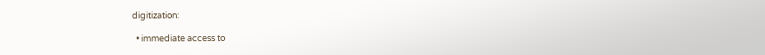digitization:

  • immediate access to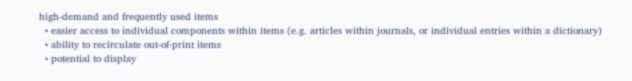high-demand and frequently used items
  • easier access to individual components within items (e.g. articles within journals, or individual entries within a dictionary)
  • ability to recirculate out-of-print items
  • potential to display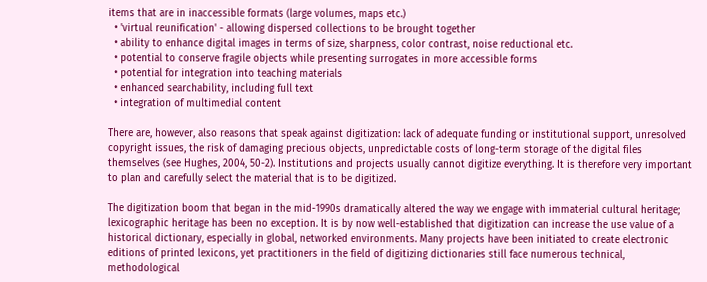items that are in inaccessible formats (large volumes, maps etc.)
  • 'virtual reunification' - allowing dispersed collections to be brought together
  • ability to enhance digital images in terms of size, sharpness, color contrast, noise reductional etc.
  • potential to conserve fragile objects while presenting surrogates in more accessible forms
  • potential for integration into teaching materials
  • enhanced searchability, including full text
  • integration of multimedial content

There are, however, also reasons that speak against digitization: lack of adequate funding or institutional support, unresolved copyright issues, the risk of damaging precious objects, unpredictable costs of long-term storage of the digital files themselves (see Hughes, 2004, 50-2). Institutions and projects usually cannot digitize everything. It is therefore very important to plan and carefully select the material that is to be digitized.

The digitization boom that began in the mid-1990s dramatically altered the way we engage with immaterial cultural heritage; lexicographic heritage has been no exception. It is by now well-established that digitization can increase the use value of a historical dictionary, especially in global, networked environments. Many projects have been initiated to create electronic editions of printed lexicons, yet practitioners in the field of digitizing dictionaries still face numerous technical, methodological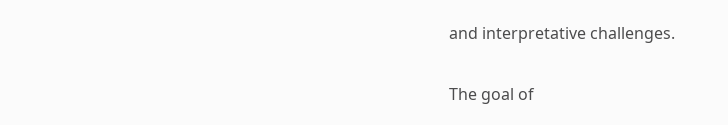and interpretative challenges.

The goal of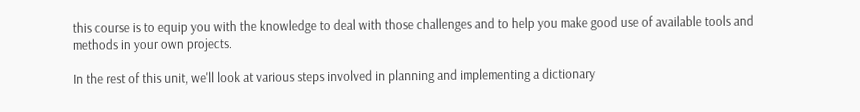this course is to equip you with the knowledge to deal with those challenges and to help you make good use of available tools and methods in your own projects.

In the rest of this unit, we'll look at various steps involved in planning and implementing a dictionary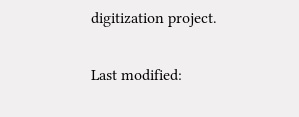digitization project.

Last modified: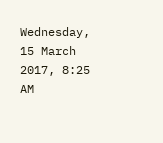Wednesday, 15 March 2017, 8:25 AM